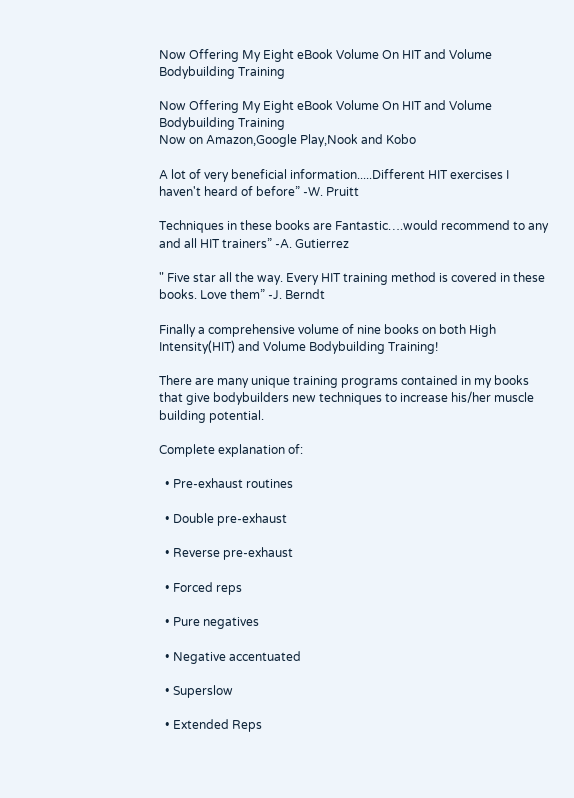Now Offering My Eight eBook Volume On HIT and Volume Bodybuilding Training

Now Offering My Eight eBook Volume On HIT and Volume Bodybuilding Training
Now on Amazon,Google Play,Nook and Kobo

A lot of very beneficial information.....Different HIT exercises I haven't heard of before” -W. Pruitt

Techniques in these books are Fantastic….would recommend to any and all HIT trainers” -A. Gutierrez

" Five star all the way. Every HIT training method is covered in these books. Love them” -J. Berndt

Finally a comprehensive volume of nine books on both High Intensity(HIT) and Volume Bodybuilding Training!

There are many unique training programs contained in my books that give bodybuilders new techniques to increase his/her muscle building potential.

Complete explanation of:

  • Pre-exhaust routines

  • Double pre-exhaust

  • Reverse pre-exhaust

  • Forced reps

  • Pure negatives

  • Negative accentuated

  • Superslow

  • Extended Reps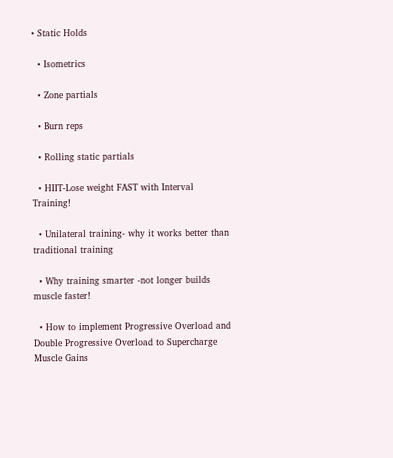• Static Holds

  • Isometrics

  • Zone partials

  • Burn reps

  • Rolling static partials

  • HIIT-Lose weight FAST with Interval Training!

  • Unilateral training- why it works better than traditional training

  • Why training smarter -not longer builds muscle faster!

  • How to implement Progressive Overload and Double Progressive Overload to Supercharge Muscle Gains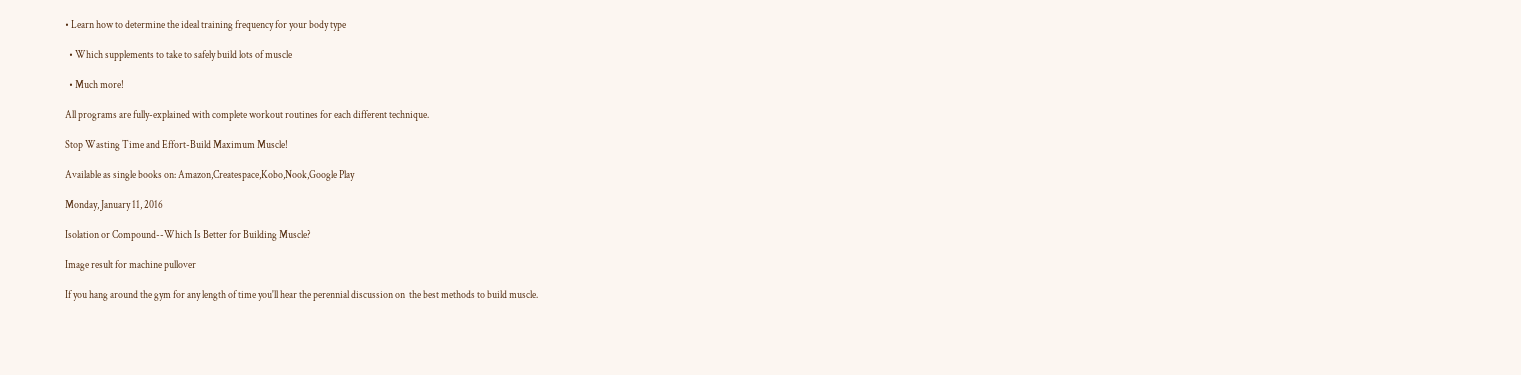• Learn how to determine the ideal training frequency for your body type

  • Which supplements to take to safely build lots of muscle

  • Much more!

All programs are fully-explained with complete workout routines for each different technique.

Stop Wasting Time and Effort-Build Maximum Muscle!

Available as single books on: Amazon,Createspace,Kobo,Nook,Google Play

Monday, January 11, 2016

Isolation or Compound--Which Is Better for Building Muscle?

Image result for machine pullover

If you hang around the gym for any length of time you'll hear the perennial discussion on  the best methods to build muscle.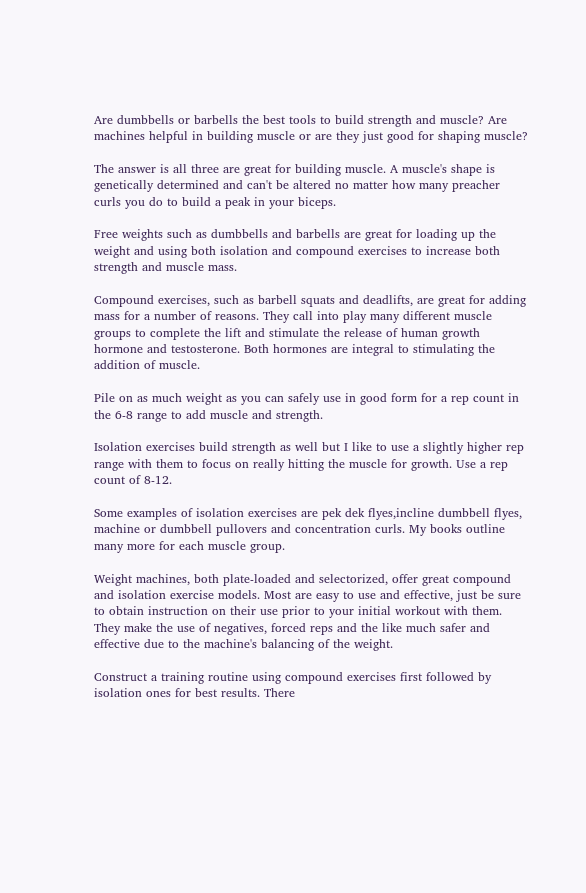Are dumbbells or barbells the best tools to build strength and muscle? Are machines helpful in building muscle or are they just good for shaping muscle?

The answer is all three are great for building muscle. A muscle's shape is genetically determined and can't be altered no matter how many preacher curls you do to build a peak in your biceps.

Free weights such as dumbbells and barbells are great for loading up the weight and using both isolation and compound exercises to increase both strength and muscle mass.

Compound exercises, such as barbell squats and deadlifts, are great for adding mass for a number of reasons. They call into play many different muscle groups to complete the lift and stimulate the release of human growth hormone and testosterone. Both hormones are integral to stimulating the addition of muscle.

Pile on as much weight as you can safely use in good form for a rep count in the 6-8 range to add muscle and strength.

Isolation exercises build strength as well but I like to use a slightly higher rep range with them to focus on really hitting the muscle for growth. Use a rep count of 8-12.

Some examples of isolation exercises are pek dek flyes,incline dumbbell flyes, machine or dumbbell pullovers and concentration curls. My books outline many more for each muscle group.

Weight machines, both plate-loaded and selectorized, offer great compound and isolation exercise models. Most are easy to use and effective, just be sure to obtain instruction on their use prior to your initial workout with them. They make the use of negatives, forced reps and the like much safer and effective due to the machine's balancing of the weight.

Construct a training routine using compound exercises first followed by isolation ones for best results. There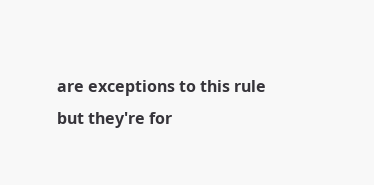are exceptions to this rule but they're for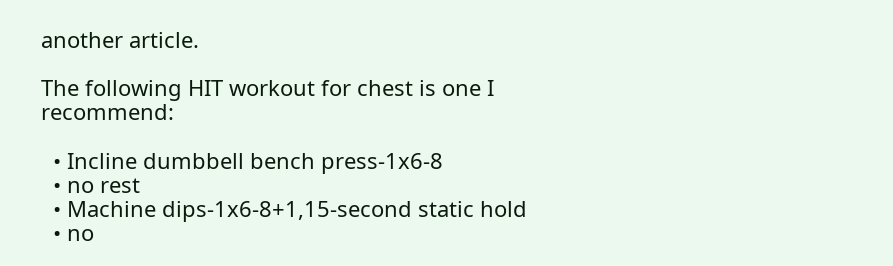another article.

The following HIT workout for chest is one I recommend:

  • Incline dumbbell bench press-1x6-8
  • no rest
  • Machine dips-1x6-8+1,15-second static hold
  • no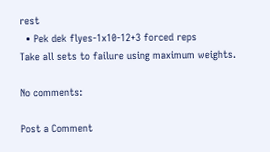rest
  • Pek dek flyes-1x10-12+3 forced reps
Take all sets to failure using maximum weights.

No comments:

Post a Comment